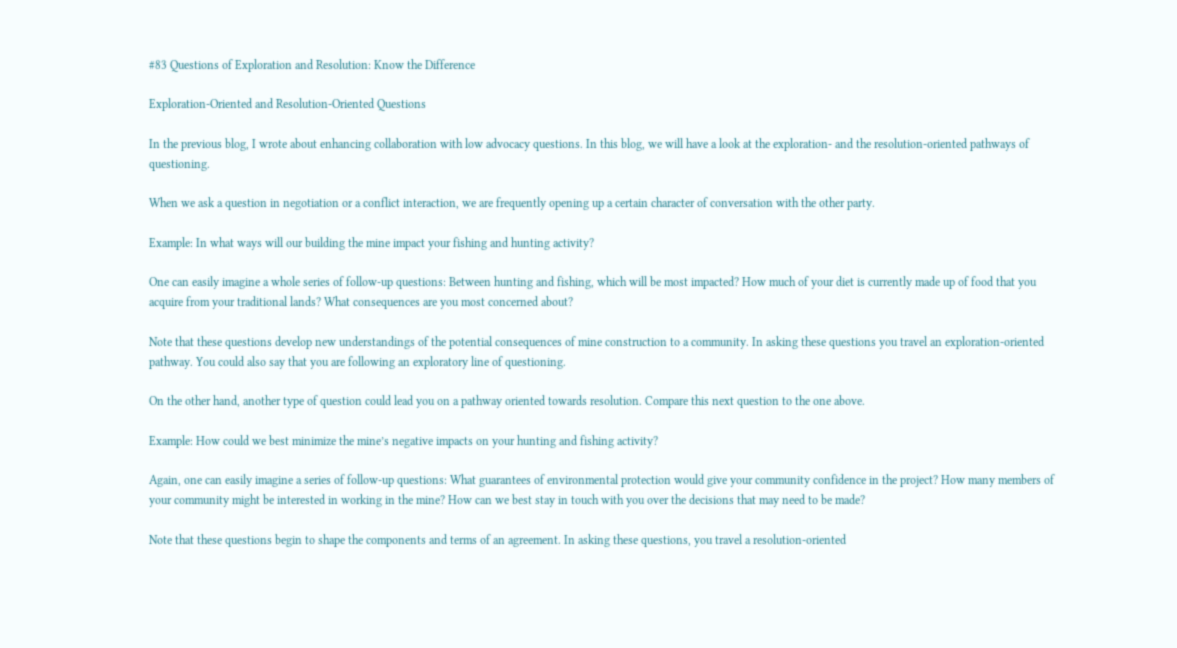#83 Questions of Exploration and Resolution: Know the Difference

Exploration-Oriented and Resolution-Oriented Questions

In the previous blog, I wrote about enhancing collaboration with low advocacy questions. In this blog, we will have a look at the exploration- and the resolution-oriented pathways of questioning.

When we ask a question in negotiation or a conflict interaction, we are frequently opening up a certain character of conversation with the other party.

Example: In what ways will our building the mine impact your fishing and hunting activity?

One can easily imagine a whole series of follow-up questions: Between hunting and fishing, which will be most impacted? How much of your diet is currently made up of food that you acquire from your traditional lands? What consequences are you most concerned about?

Note that these questions develop new understandings of the potential consequences of mine construction to a community. In asking these questions you travel an exploration-oriented pathway. You could also say that you are following an exploratory line of questioning.

On the other hand, another type of question could lead you on a pathway oriented towards resolution. Compare this next question to the one above.

Example: How could we best minimize the mine’s negative impacts on your hunting and fishing activity?

Again, one can easily imagine a series of follow-up questions: What guarantees of environmental protection would give your community confidence in the project? How many members of your community might be interested in working in the mine? How can we best stay in touch with you over the decisions that may need to be made?

Note that these questions begin to shape the components and terms of an agreement. In asking these questions, you travel a resolution-oriented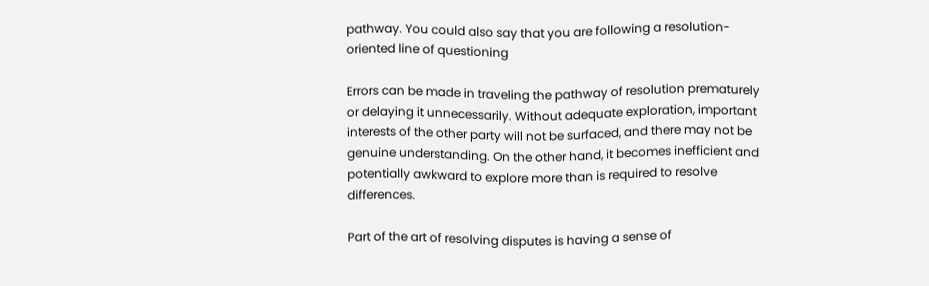pathway. You could also say that you are following a resolution-oriented line of questioning

Errors can be made in traveling the pathway of resolution prematurely or delaying it unnecessarily. Without adequate exploration, important interests of the other party will not be surfaced, and there may not be genuine understanding. On the other hand, it becomes inefficient and potentially awkward to explore more than is required to resolve differences.

Part of the art of resolving disputes is having a sense of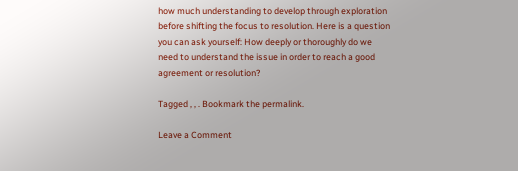how much understanding to develop through exploration before shifting the focus to resolution. Here is a question you can ask yourself: How deeply or thoroughly do we need to understand the issue in order to reach a good agreement or resolution?

Tagged , , . Bookmark the permalink.

Leave a Comment